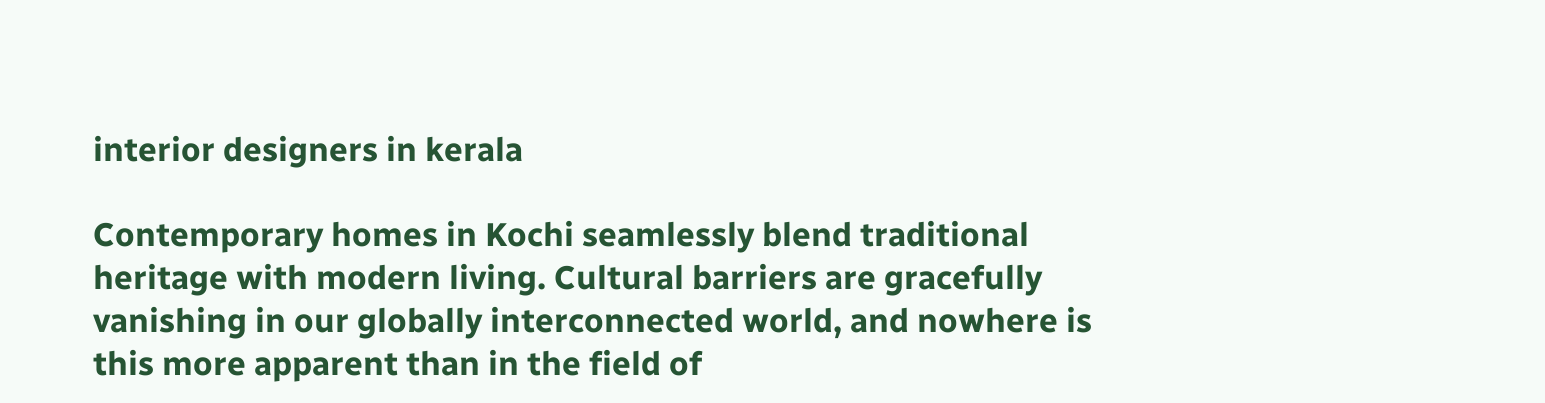interior designers in kerala

Contemporary homes in Kochi seamlessly blend traditional heritage with modern living. Cultural barriers are gracefully vanishing in our globally interconnected world, and nowhere is this more apparent than in the field of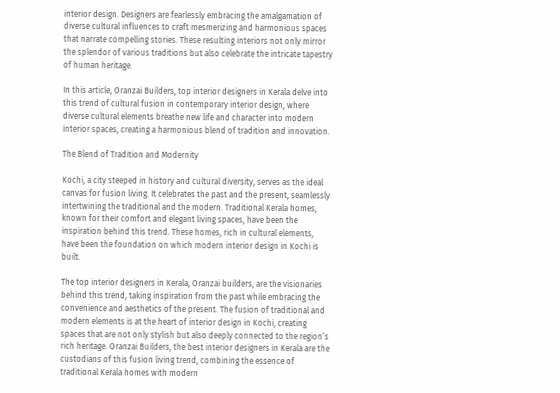interior design. Designers are fearlessly embracing the amalgamation of diverse cultural influences to craft mesmerizing and harmonious spaces that narrate compelling stories. These resulting interiors not only mirror the splendor of various traditions but also celebrate the intricate tapestry of human heritage.

In this article, Oranzai Builders, top interior designers in Kerala delve into this trend of cultural fusion in contemporary interior design, where diverse cultural elements breathe new life and character into modern interior spaces, creating a harmonious blend of tradition and innovation.

The Blend of Tradition and Modernity

Kochi, a city steeped in history and cultural diversity, serves as the ideal canvas for fusion living. It celebrates the past and the present, seamlessly intertwining the traditional and the modern. Traditional Kerala homes, known for their comfort and elegant living spaces, have been the inspiration behind this trend. These homes, rich in cultural elements, have been the foundation on which modern interior design in Kochi is built.

The top interior designers in Kerala, Oranzai builders, are the visionaries behind this trend, taking inspiration from the past while embracing the convenience and aesthetics of the present. The fusion of traditional and modern elements is at the heart of interior design in Kochi, creating spaces that are not only stylish but also deeply connected to the region’s rich heritage. Oranzai Builders, the best interior designers in Kerala are the custodians of this fusion living trend, combining the essence of traditional Kerala homes with modern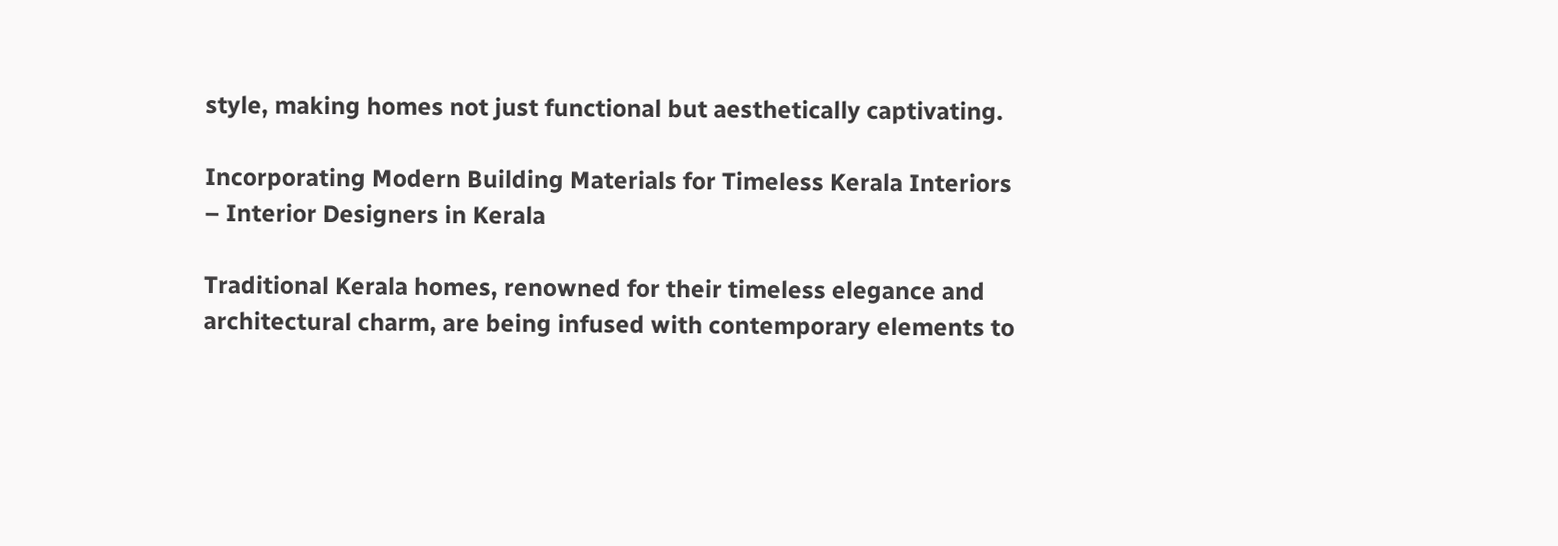style, making homes not just functional but aesthetically captivating.

Incorporating Modern Building Materials for Timeless Kerala Interiors – Interior Designers in Kerala

Traditional Kerala homes, renowned for their timeless elegance and architectural charm, are being infused with contemporary elements to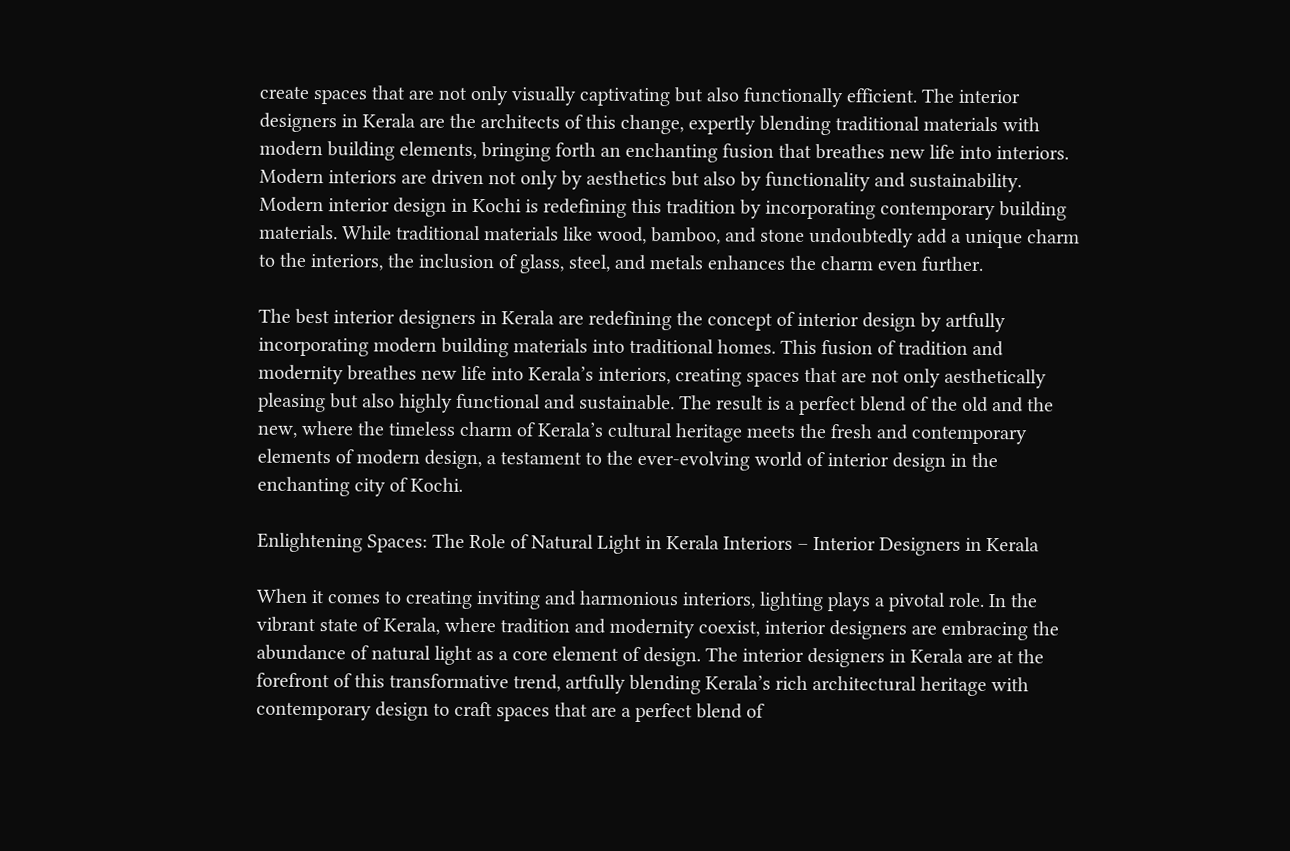create spaces that are not only visually captivating but also functionally efficient. The interior designers in Kerala are the architects of this change, expertly blending traditional materials with modern building elements, bringing forth an enchanting fusion that breathes new life into interiors. Modern interiors are driven not only by aesthetics but also by functionality and sustainability. Modern interior design in Kochi is redefining this tradition by incorporating contemporary building materials. While traditional materials like wood, bamboo, and stone undoubtedly add a unique charm to the interiors, the inclusion of glass, steel, and metals enhances the charm even further.

The best interior designers in Kerala are redefining the concept of interior design by artfully incorporating modern building materials into traditional homes. This fusion of tradition and modernity breathes new life into Kerala’s interiors, creating spaces that are not only aesthetically pleasing but also highly functional and sustainable. The result is a perfect blend of the old and the new, where the timeless charm of Kerala’s cultural heritage meets the fresh and contemporary elements of modern design, a testament to the ever-evolving world of interior design in the enchanting city of Kochi.

Enlightening Spaces: The Role of Natural Light in Kerala Interiors – Interior Designers in Kerala

When it comes to creating inviting and harmonious interiors, lighting plays a pivotal role. In the vibrant state of Kerala, where tradition and modernity coexist, interior designers are embracing the abundance of natural light as a core element of design. The interior designers in Kerala are at the forefront of this transformative trend, artfully blending Kerala’s rich architectural heritage with contemporary design to craft spaces that are a perfect blend of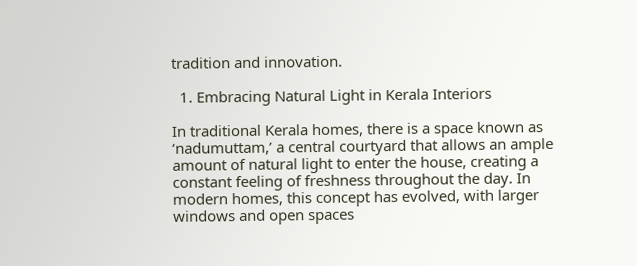tradition and innovation.

  1. Embracing Natural Light in Kerala Interiors

In traditional Kerala homes, there is a space known as ‘nadumuttam,’ a central courtyard that allows an ample amount of natural light to enter the house, creating a constant feeling of freshness throughout the day. In modern homes, this concept has evolved, with larger windows and open spaces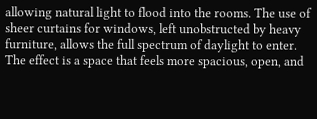allowing natural light to flood into the rooms. The use of sheer curtains for windows, left unobstructed by heavy furniture, allows the full spectrum of daylight to enter. The effect is a space that feels more spacious, open, and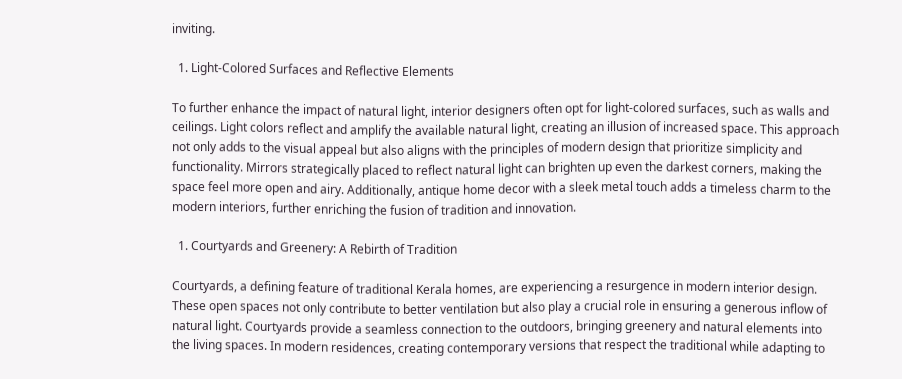inviting.

  1. Light-Colored Surfaces and Reflective Elements

To further enhance the impact of natural light, interior designers often opt for light-colored surfaces, such as walls and ceilings. Light colors reflect and amplify the available natural light, creating an illusion of increased space. This approach not only adds to the visual appeal but also aligns with the principles of modern design that prioritize simplicity and functionality. Mirrors strategically placed to reflect natural light can brighten up even the darkest corners, making the space feel more open and airy. Additionally, antique home decor with a sleek metal touch adds a timeless charm to the modern interiors, further enriching the fusion of tradition and innovation.

  1. Courtyards and Greenery: A Rebirth of Tradition

Courtyards, a defining feature of traditional Kerala homes, are experiencing a resurgence in modern interior design. These open spaces not only contribute to better ventilation but also play a crucial role in ensuring a generous inflow of natural light. Courtyards provide a seamless connection to the outdoors, bringing greenery and natural elements into the living spaces. In modern residences, creating contemporary versions that respect the traditional while adapting to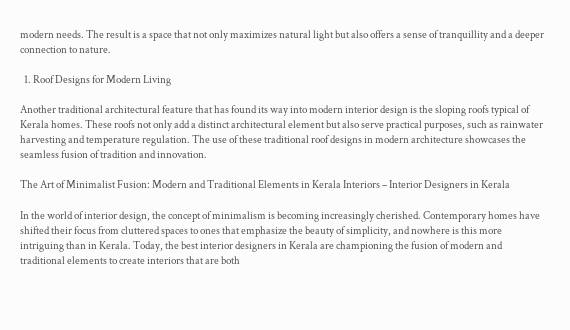modern needs. The result is a space that not only maximizes natural light but also offers a sense of tranquillity and a deeper connection to nature.

  1. Roof Designs for Modern Living

Another traditional architectural feature that has found its way into modern interior design is the sloping roofs typical of Kerala homes. These roofs not only add a distinct architectural element but also serve practical purposes, such as rainwater harvesting and temperature regulation. The use of these traditional roof designs in modern architecture showcases the seamless fusion of tradition and innovation.

The Art of Minimalist Fusion: Modern and Traditional Elements in Kerala Interiors – Interior Designers in Kerala

In the world of interior design, the concept of minimalism is becoming increasingly cherished. Contemporary homes have shifted their focus from cluttered spaces to ones that emphasize the beauty of simplicity, and nowhere is this more intriguing than in Kerala. Today, the best interior designers in Kerala are championing the fusion of modern and traditional elements to create interiors that are both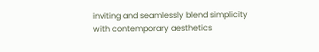inviting and seamlessly blend simplicity with contemporary aesthetics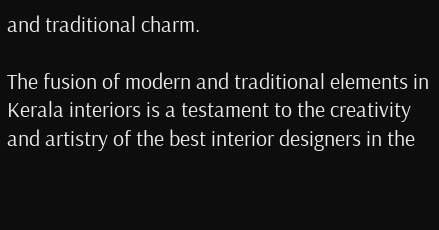and traditional charm.

The fusion of modern and traditional elements in Kerala interiors is a testament to the creativity and artistry of the best interior designers in the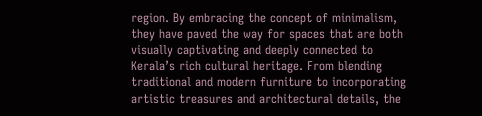region. By embracing the concept of minimalism, they have paved the way for spaces that are both visually captivating and deeply connected to Kerala’s rich cultural heritage. From blending traditional and modern furniture to incorporating artistic treasures and architectural details, the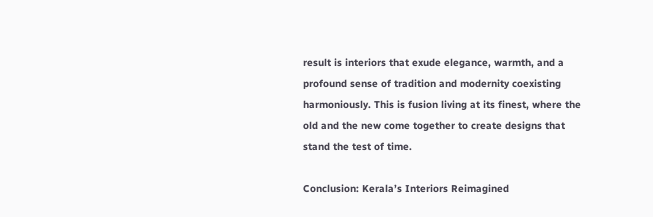result is interiors that exude elegance, warmth, and a profound sense of tradition and modernity coexisting harmoniously. This is fusion living at its finest, where the old and the new come together to create designs that stand the test of time.

Conclusion: Kerala’s Interiors Reimagined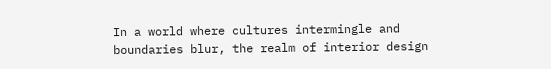In a world where cultures intermingle and boundaries blur, the realm of interior design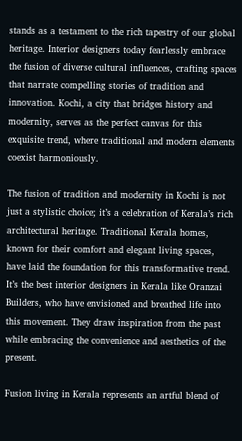stands as a testament to the rich tapestry of our global heritage. Interior designers today fearlessly embrace the fusion of diverse cultural influences, crafting spaces that narrate compelling stories of tradition and innovation. Kochi, a city that bridges history and modernity, serves as the perfect canvas for this exquisite trend, where traditional and modern elements coexist harmoniously.

The fusion of tradition and modernity in Kochi is not just a stylistic choice; it’s a celebration of Kerala’s rich architectural heritage. Traditional Kerala homes, known for their comfort and elegant living spaces, have laid the foundation for this transformative trend. It’s the best interior designers in Kerala like Oranzai Builders, who have envisioned and breathed life into this movement. They draw inspiration from the past while embracing the convenience and aesthetics of the present.

Fusion living in Kerala represents an artful blend of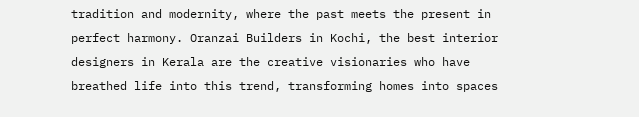tradition and modernity, where the past meets the present in perfect harmony. Oranzai Builders in Kochi, the best interior designers in Kerala are the creative visionaries who have breathed life into this trend, transforming homes into spaces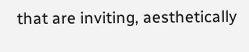that are inviting, aesthetically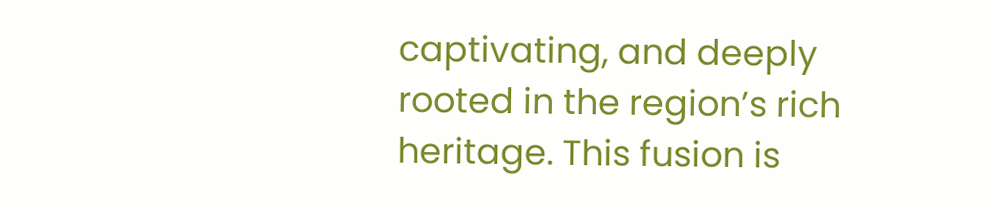captivating, and deeply rooted in the region’s rich heritage. This fusion is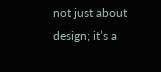not just about design; it’s a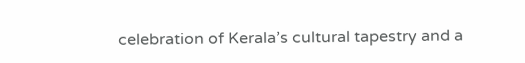celebration of Kerala’s cultural tapestry and a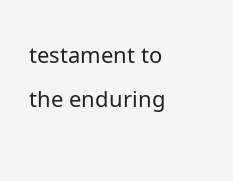testament to the enduring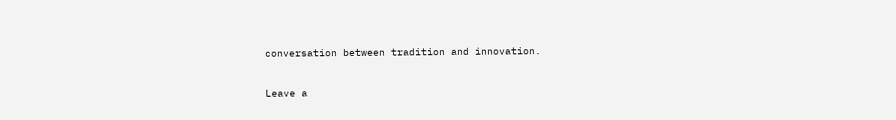conversation between tradition and innovation.

Leave a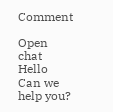Comment

Open chat
Hello
Can we help you?